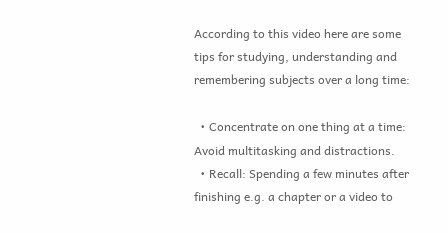According to this video here are some tips for studying, understanding and remembering subjects over a long time:

  • Concentrate on one thing at a time: Avoid multitasking and distractions.
  • Recall: Spending a few minutes after finishing e.g. a chapter or a video to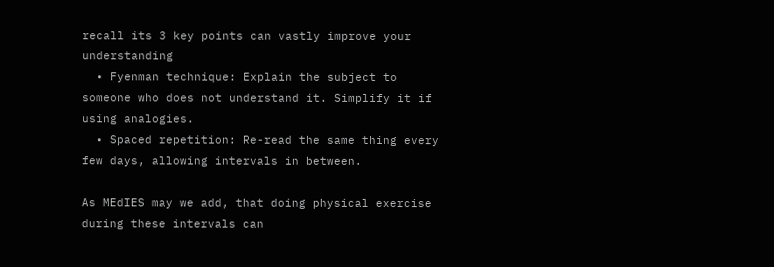recall its 3 key points can vastly improve your understanding
  • Fyenman technique: Explain the subject to someone who does not understand it. Simplify it if using analogies.
  • Spaced repetition: Re-read the same thing every few days, allowing intervals in between.

As MEdIES may we add, that doing physical exercise during these intervals can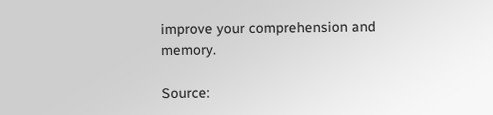improve your comprehension and memory.

Source: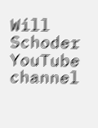Will Schoder YouTube channel